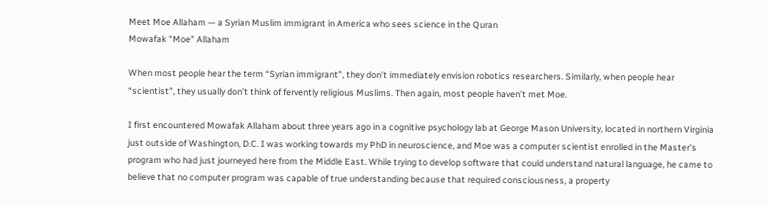Meet Moe Allaham — a Syrian Muslim immigrant in America who sees science in the Quran
Mowafak "Moe" Allaham

When most people hear the term “Syrian immigrant”, they don’t immediately envision robotics researchers. Similarly, when people hear “scientist”, they usually don’t think of fervently religious Muslims. Then again, most people haven’t met Moe.

I first encountered Mowafak Allaham about three years ago in a cognitive psychology lab at George Mason University, located in northern Virginia just outside of Washington, D.C. I was working towards my PhD in neuroscience, and Moe was a computer scientist enrolled in the Master’s program who had just journeyed here from the Middle East. While trying to develop software that could understand natural language, he came to believe that no computer program was capable of true understanding because that required consciousness, a property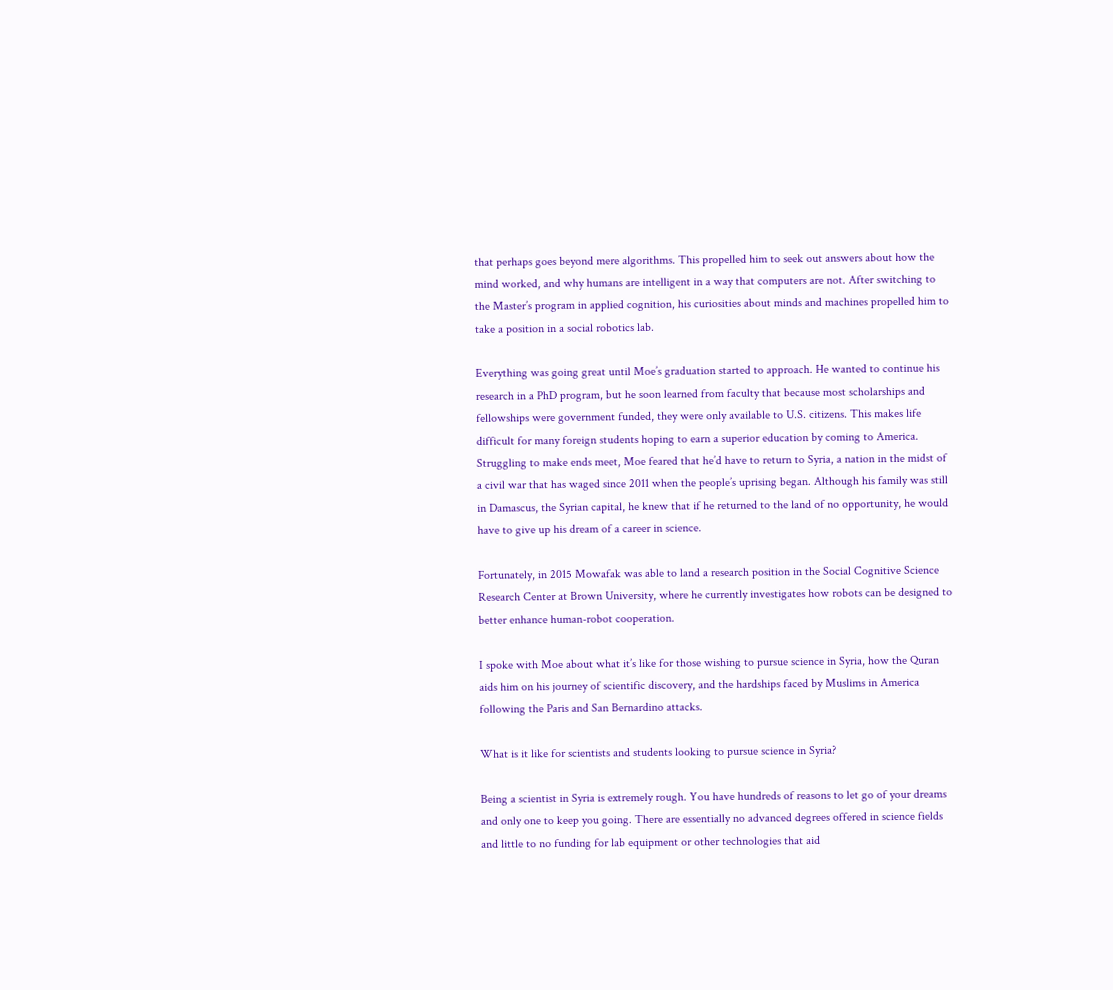that perhaps goes beyond mere algorithms. This propelled him to seek out answers about how the mind worked, and why humans are intelligent in a way that computers are not. After switching to the Master’s program in applied cognition, his curiosities about minds and machines propelled him to take a position in a social robotics lab.

Everything was going great until Moe’s graduation started to approach. He wanted to continue his research in a PhD program, but he soon learned from faculty that because most scholarships and fellowships were government funded, they were only available to U.S. citizens. This makes life difficult for many foreign students hoping to earn a superior education by coming to America. Struggling to make ends meet, Moe feared that he’d have to return to Syria, a nation in the midst of a civil war that has waged since 2011 when the people’s uprising began. Although his family was still in Damascus, the Syrian capital, he knew that if he returned to the land of no opportunity, he would have to give up his dream of a career in science.

Fortunately, in 2015 Mowafak was able to land a research position in the Social Cognitive Science Research Center at Brown University, where he currently investigates how robots can be designed to better enhance human-robot cooperation.

I spoke with Moe about what it’s like for those wishing to pursue science in Syria, how the Quran aids him on his journey of scientific discovery, and the hardships faced by Muslims in America following the Paris and San Bernardino attacks.

What is it like for scientists and students looking to pursue science in Syria?

Being a scientist in Syria is extremely rough. You have hundreds of reasons to let go of your dreams and only one to keep you going. There are essentially no advanced degrees offered in science fields and little to no funding for lab equipment or other technologies that aid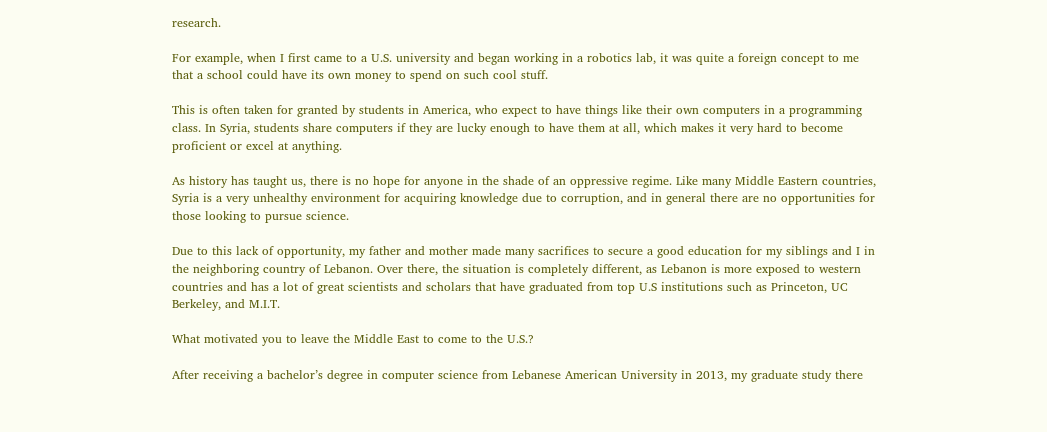research.

For example, when I first came to a U.S. university and began working in a robotics lab, it was quite a foreign concept to me that a school could have its own money to spend on such cool stuff.

This is often taken for granted by students in America, who expect to have things like their own computers in a programming class. In Syria, students share computers if they are lucky enough to have them at all, which makes it very hard to become proficient or excel at anything.

As history has taught us, there is no hope for anyone in the shade of an oppressive regime. Like many Middle Eastern countries, Syria is a very unhealthy environment for acquiring knowledge due to corruption, and in general there are no opportunities for those looking to pursue science.

Due to this lack of opportunity, my father and mother made many sacrifices to secure a good education for my siblings and I in the neighboring country of Lebanon. Over there, the situation is completely different, as Lebanon is more exposed to western countries and has a lot of great scientists and scholars that have graduated from top U.S institutions such as Princeton, UC Berkeley, and M.I.T.

What motivated you to leave the Middle East to come to the U.S.?

After receiving a bachelor’s degree in computer science from Lebanese American University in 2013, my graduate study there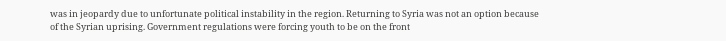was in jeopardy due to unfortunate political instability in the region. Returning to Syria was not an option because of the Syrian uprising. Government regulations were forcing youth to be on the front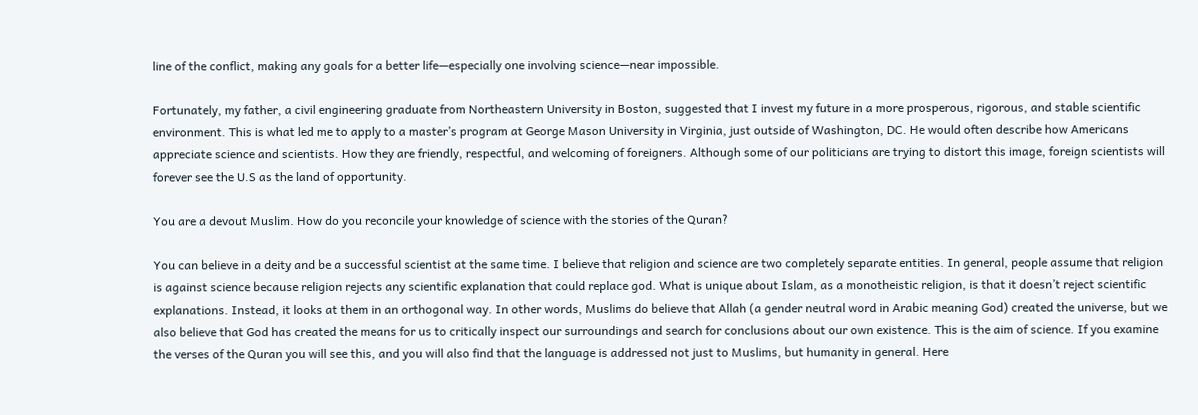line of the conflict, making any goals for a better life—especially one involving science—near impossible.

Fortunately, my father, a civil engineering graduate from Northeastern University in Boston, suggested that I invest my future in a more prosperous, rigorous, and stable scientific environment. This is what led me to apply to a master’s program at George Mason University in Virginia, just outside of Washington, DC. He would often describe how Americans appreciate science and scientists. How they are friendly, respectful, and welcoming of foreigners. Although some of our politicians are trying to distort this image, foreign scientists will forever see the U.S as the land of opportunity.

You are a devout Muslim. How do you reconcile your knowledge of science with the stories of the Quran?

You can believe in a deity and be a successful scientist at the same time. I believe that religion and science are two completely separate entities. In general, people assume that religion is against science because religion rejects any scientific explanation that could replace god. What is unique about Islam, as a monotheistic religion, is that it doesn’t reject scientific explanations. Instead, it looks at them in an orthogonal way. In other words, Muslims do believe that Allah (a gender neutral word in Arabic meaning God) created the universe, but we also believe that God has created the means for us to critically inspect our surroundings and search for conclusions about our own existence. This is the aim of science. If you examine the verses of the Quran you will see this, and you will also find that the language is addressed not just to Muslims, but humanity in general. Here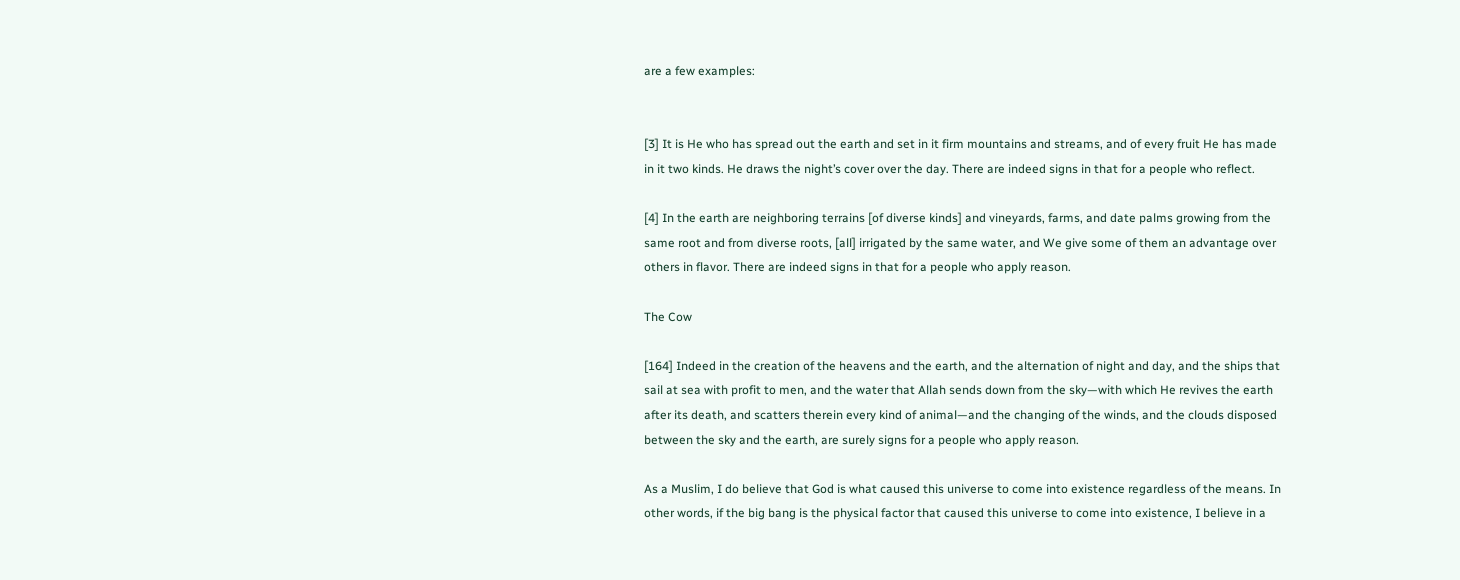are a few examples:


[3] It is He who has spread out the earth and set in it firm mountains and streams, and of every fruit He has made in it two kinds. He draws the night’s cover over the day. There are indeed signs in that for a people who reflect.

[4] In the earth are neighboring terrains [of diverse kinds] and vineyards, farms, and date palms growing from the same root and from diverse roots, [all] irrigated by the same water, and We give some of them an advantage over others in flavor. There are indeed signs in that for a people who apply reason.

The Cow

[164] Indeed in the creation of the heavens and the earth, and the alternation of night and day, and the ships that sail at sea with profit to men, and the water that Allah sends down from the sky—with which He revives the earth after its death, and scatters therein every kind of animal—and the changing of the winds, and the clouds disposed between the sky and the earth, are surely signs for a people who apply reason.

As a Muslim, I do believe that God is what caused this universe to come into existence regardless of the means. In other words, if the big bang is the physical factor that caused this universe to come into existence, I believe in a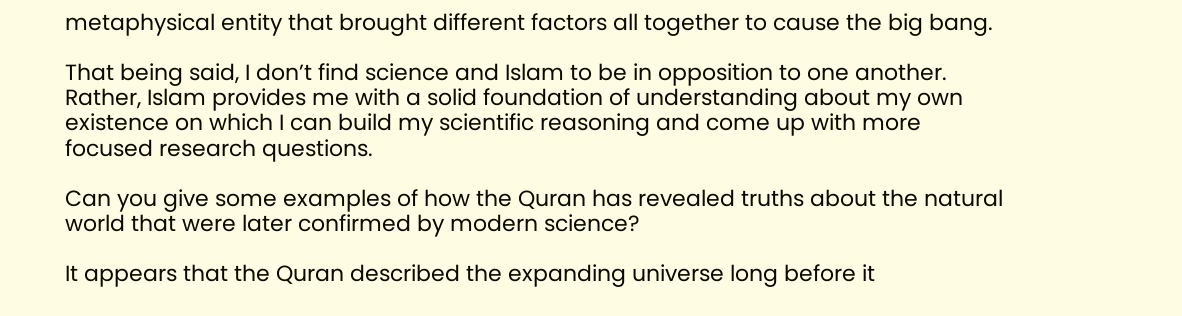metaphysical entity that brought different factors all together to cause the big bang.

That being said, I don’t find science and Islam to be in opposition to one another. Rather, Islam provides me with a solid foundation of understanding about my own existence on which I can build my scientific reasoning and come up with more focused research questions.

Can you give some examples of how the Quran has revealed truths about the natural world that were later confirmed by modern science?

It appears that the Quran described the expanding universe long before it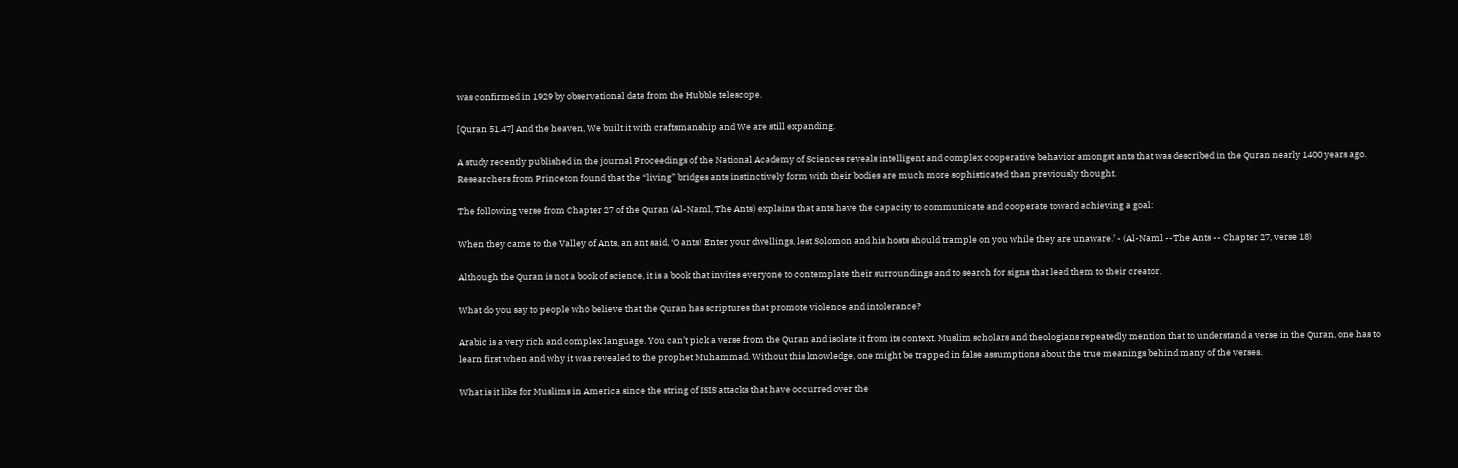was confirmed in 1929 by observational data from the Hubble telescope.

[Quran 51.47] And the heaven, We built it with craftsmanship and We are still expanding.

A study recently published in the journal Proceedings of the National Academy of Sciences reveals intelligent and complex cooperative behavior amongst ants that was described in the Quran nearly 1400 years ago. Researchers from Princeton found that the “living” bridges ants instinctively form with their bodies are much more sophisticated than previously thought.

The following verse from Chapter 27 of the Quran (Al-Naml, The Ants) explains that ants have the capacity to communicate and cooperate toward achieving a goal:

When they came to the Valley of Ants, an ant said, ‘O ants! Enter your dwellings, lest Solomon and his hosts should trample on you while they are unaware.’ - (Al-Naml --The Ants -- Chapter 27, verse 18)

Although the Quran is not a book of science, it is a book that invites everyone to contemplate their surroundings and to search for signs that lead them to their creator.

What do you say to people who believe that the Quran has scriptures that promote violence and intolerance?

Arabic is a very rich and complex language. You can’t pick a verse from the Quran and isolate it from its context. Muslim scholars and theologians repeatedly mention that to understand a verse in the Quran, one has to learn first when and why it was revealed to the prophet Muhammad. Without this knowledge, one might be trapped in false assumptions about the true meanings behind many of the verses.

What is it like for Muslims in America since the string of ISIS attacks that have occurred over the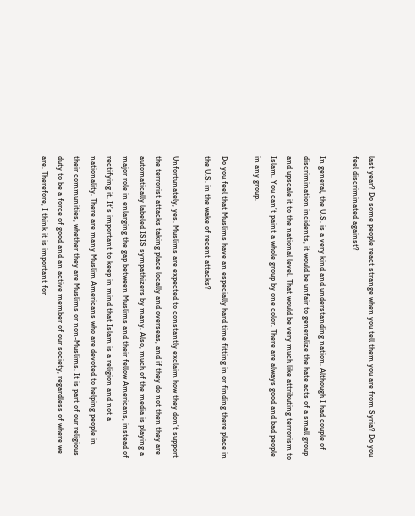last year? Do some people react strange when you tell them you are from Syria? Do you feel discriminated against?

In general, the U.S. is a very kind and understanding nation. Although I had couple of discrimination incidents, it would be unfair to generalize the hate acts of a small group and upscale it to the national level. That would be very much like attributing terrorism to Islam. You can’t paint a whole group by one color. There are always good and bad people in any group.

Do you feel that Muslims have an especially hard time fitting in or finding there place in the U.S. in the wake of recent attacks?

Unfortunately, yes. Muslims are expected to constantly exclaim how they don’t support the terrorist attacks taking place locally and overseas, and if they do not then they are automatically labeled ISIS sympathizers by many. Also, much of the media is playing a major role in enlarging the gap between Muslims and their fellow Americans, instead of rectifying it. It’s important to keep in mind that Islam is a religion and not a nationality. There are many Muslim Americans who are devoted to helping people in their communities, whether they are Muslims or non-Muslims. It is part of our religious duty to be a force of good and an active member of our society, regardless of where we are. Therefore, I think it is important for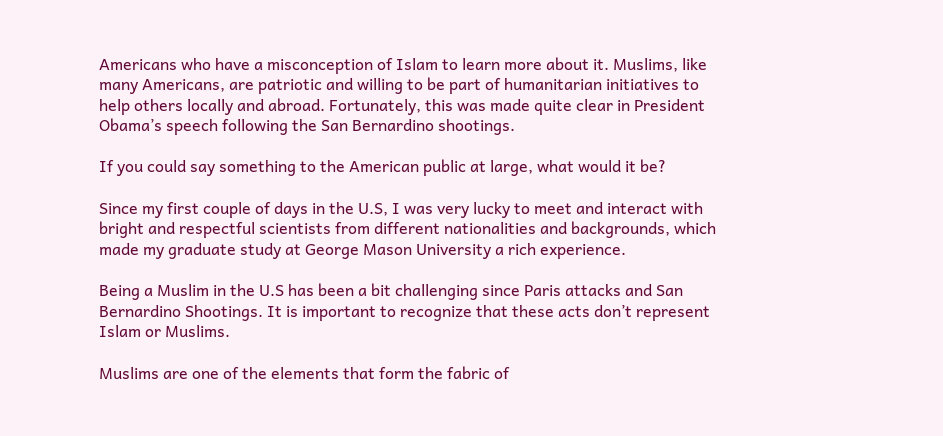Americans who have a misconception of Islam to learn more about it. Muslims, like many Americans, are patriotic and willing to be part of humanitarian initiatives to help others locally and abroad. Fortunately, this was made quite clear in President Obama’s speech following the San Bernardino shootings.

If you could say something to the American public at large, what would it be?

Since my first couple of days in the U.S, I was very lucky to meet and interact with bright and respectful scientists from different nationalities and backgrounds, which made my graduate study at George Mason University a rich experience.

Being a Muslim in the U.S has been a bit challenging since Paris attacks and San Bernardino Shootings. It is important to recognize that these acts don’t represent Islam or Muslims.

Muslims are one of the elements that form the fabric of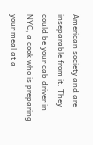American society and are inseparable from it. They could be your cab driver in NYC, a cook who is preparing your meal at a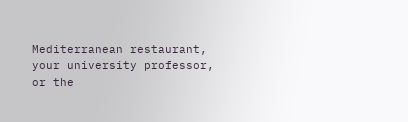Mediterranean restaurant, your university professor, or the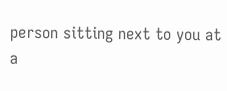person sitting next to you at a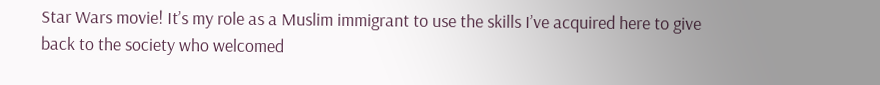Star Wars movie! It’s my role as a Muslim immigrant to use the skills I’ve acquired here to give back to the society who welcomed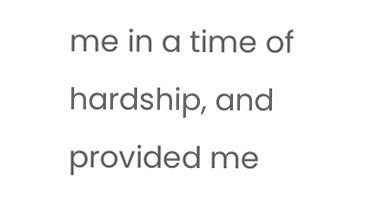me in a time of hardship, and provided me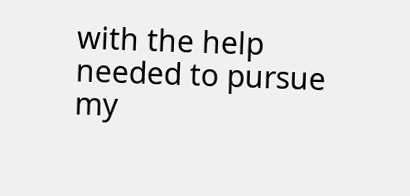with the help needed to pursue my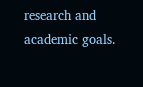research and academic goals.